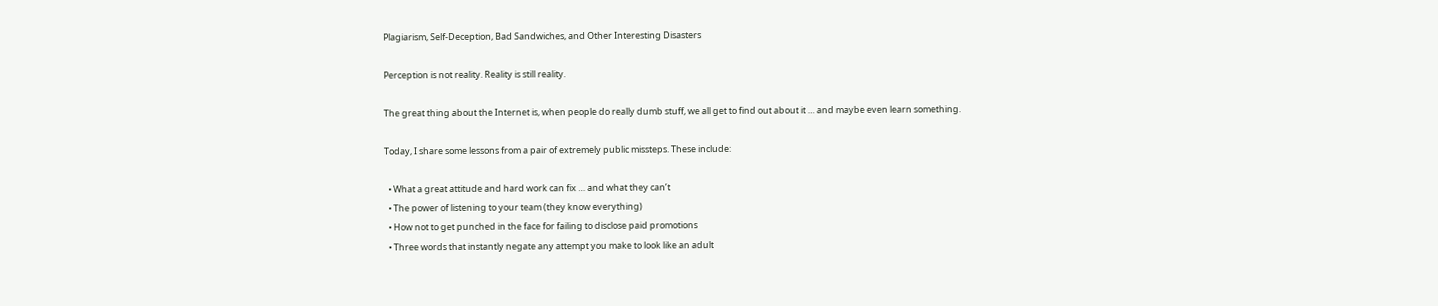Plagiarism, Self-Deception, Bad Sandwiches, and Other Interesting Disasters

Perception is not reality. Reality is still reality.

The great thing about the Internet is, when people do really dumb stuff, we all get to find out about it … and maybe even learn something.

Today, I share some lessons from a pair of extremely public missteps. These include:

  • What a great attitude and hard work can fix … and what they can’t
  • The power of listening to your team (they know everything)
  • How not to get punched in the face for failing to disclose paid promotions
  • Three words that instantly negate any attempt you make to look like an adult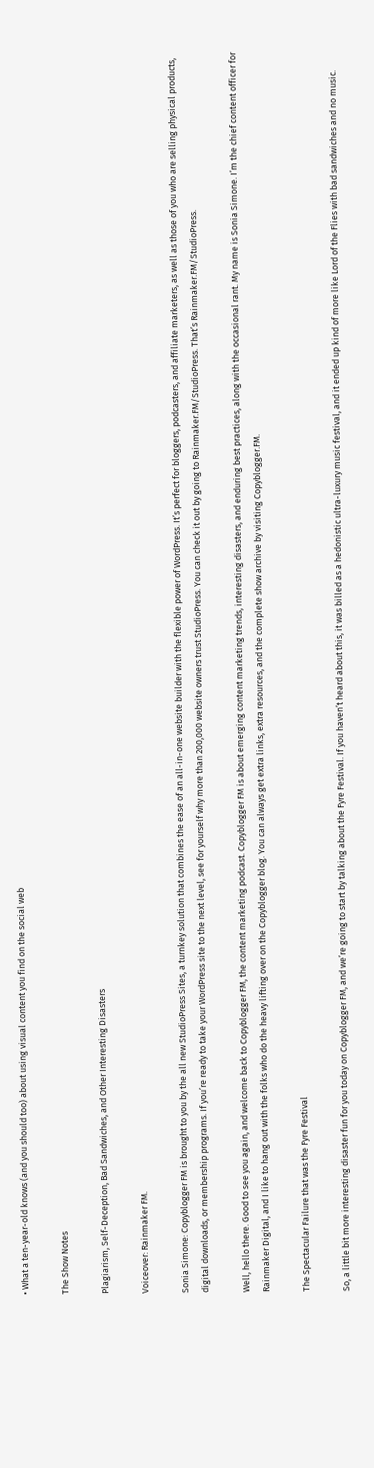• What a ten-year-old knows (and you should too) about using visual content you find on the social web

The Show Notes

Plagiarism, Self-Deception, Bad Sandwiches, and Other Interesting Disasters

Voiceover: Rainmaker FM.

Sonia Simone: Copyblogger FM is brought to you by the all new StudioPress Sites, a turnkey solution that combines the ease of an all-in-one website builder with the flexible power of WordPress. It’s perfect for bloggers, podcasters, and affiliate marketers, as well as those of you who are selling physical products, digital downloads, or membership programs. If you’re ready to take your WordPress site to the next level, see for yourself why more than 200,000 website owners trust StudioPress. You can check it out by going to Rainmaker.FM/StudioPress. That’s Rainmaker.FM/StudioPress.

Well, hello there. Good to see you again, and welcome back to Copyblogger FM, the content marketing podcast. Copyblogger FM is about emerging content marketing trends, interesting disasters, and enduring best practices, along with the occasional rant. My name is Sonia Simone. I’m the chief content officer for Rainmaker Digital, and I like to hang out with the folks who do the heavy lifting over on the Copyblogger blog. You can always get extra links, extra resources, and the complete show archive by visiting Copyblogger.FM.

The Spectacular Failure that was the Fyre Festival

So, a little bit more interesting disaster fun for you today on Copyblogger FM, and we’re going to start by talking about the Fyre Festival. If you haven’t heard about this, it was billed as a hedonistic ultra-luxury music festival, and it ended up kind of more like Lord of the Flies with bad sandwiches and no music.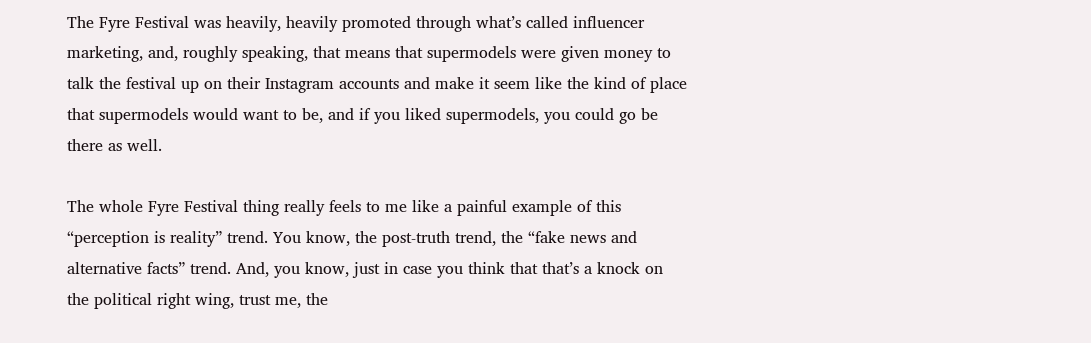The Fyre Festival was heavily, heavily promoted through what’s called influencer marketing, and, roughly speaking, that means that supermodels were given money to talk the festival up on their Instagram accounts and make it seem like the kind of place that supermodels would want to be, and if you liked supermodels, you could go be there as well.

The whole Fyre Festival thing really feels to me like a painful example of this “perception is reality” trend. You know, the post-truth trend, the “fake news and alternative facts” trend. And, you know, just in case you think that that’s a knock on the political right wing, trust me, the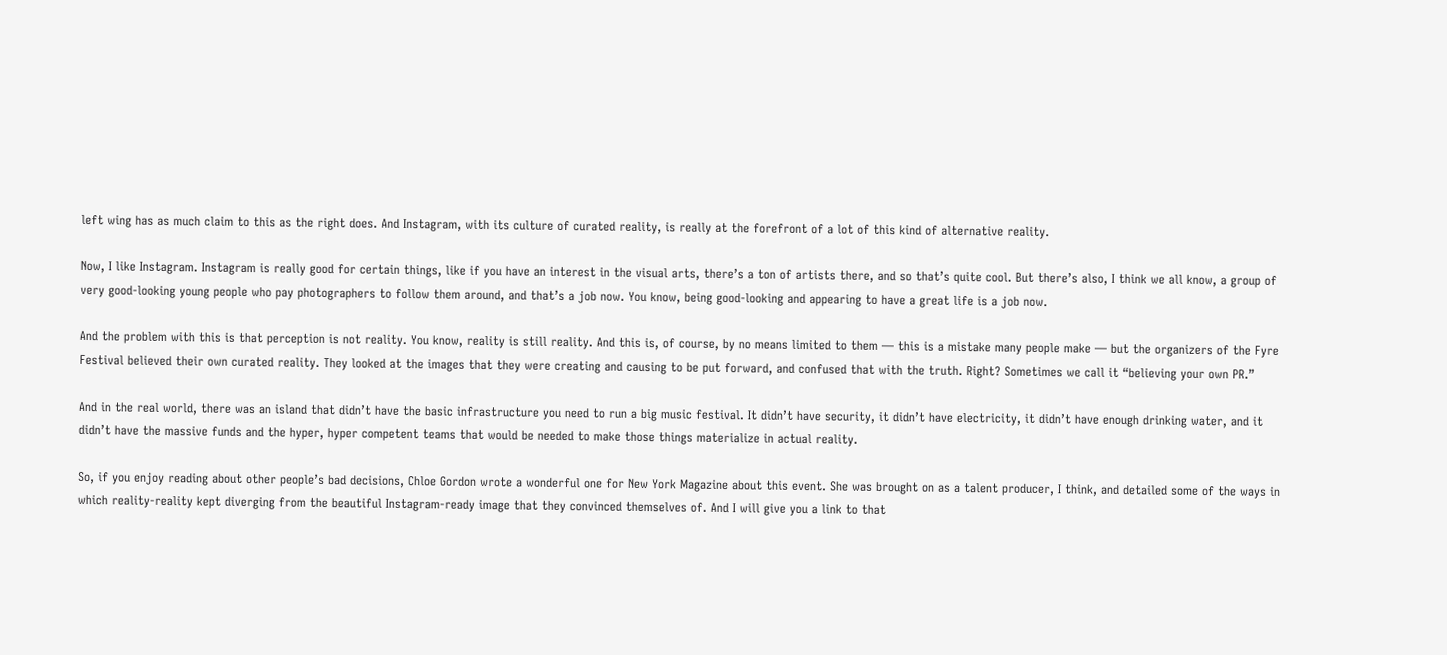left wing has as much claim to this as the right does. And Instagram, with its culture of curated reality, is really at the forefront of a lot of this kind of alternative reality.

Now, I like Instagram. Instagram is really good for certain things, like if you have an interest in the visual arts, there’s a ton of artists there, and so that’s quite cool. But there’s also, I think we all know, a group of very good-looking young people who pay photographers to follow them around, and that’s a job now. You know, being good-looking and appearing to have a great life is a job now.

And the problem with this is that perception is not reality. You know, reality is still reality. And this is, of course, by no means limited to them — this is a mistake many people make — but the organizers of the Fyre Festival believed their own curated reality. They looked at the images that they were creating and causing to be put forward, and confused that with the truth. Right? Sometimes we call it “believing your own PR.”

And in the real world, there was an island that didn’t have the basic infrastructure you need to run a big music festival. It didn’t have security, it didn’t have electricity, it didn’t have enough drinking water, and it didn’t have the massive funds and the hyper, hyper competent teams that would be needed to make those things materialize in actual reality.

So, if you enjoy reading about other people’s bad decisions, Chloe Gordon wrote a wonderful one for New York Magazine about this event. She was brought on as a talent producer, I think, and detailed some of the ways in which reality-reality kept diverging from the beautiful Instagram-ready image that they convinced themselves of. And I will give you a link to that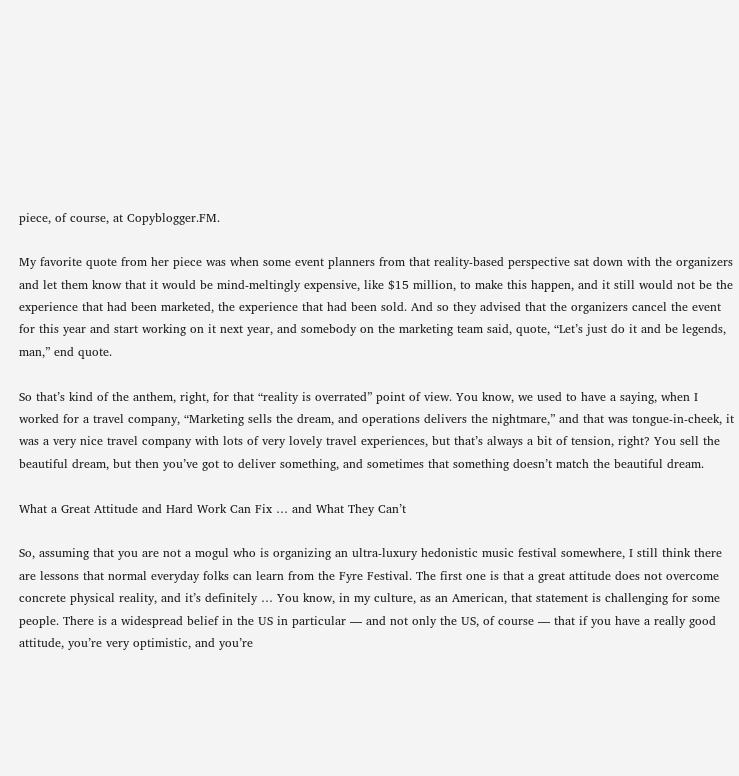piece, of course, at Copyblogger.FM.

My favorite quote from her piece was when some event planners from that reality-based perspective sat down with the organizers and let them know that it would be mind-meltingly expensive, like $15 million, to make this happen, and it still would not be the experience that had been marketed, the experience that had been sold. And so they advised that the organizers cancel the event for this year and start working on it next year, and somebody on the marketing team said, quote, “Let’s just do it and be legends, man,” end quote.

So that’s kind of the anthem, right, for that “reality is overrated” point of view. You know, we used to have a saying, when I worked for a travel company, “Marketing sells the dream, and operations delivers the nightmare,” and that was tongue-in-cheek, it was a very nice travel company with lots of very lovely travel experiences, but that’s always a bit of tension, right? You sell the beautiful dream, but then you’ve got to deliver something, and sometimes that something doesn’t match the beautiful dream.

What a Great Attitude and Hard Work Can Fix … and What They Can’t

So, assuming that you are not a mogul who is organizing an ultra-luxury hedonistic music festival somewhere, I still think there are lessons that normal everyday folks can learn from the Fyre Festival. The first one is that a great attitude does not overcome concrete physical reality, and it’s definitely … You know, in my culture, as an American, that statement is challenging for some people. There is a widespread belief in the US in particular — and not only the US, of course — that if you have a really good attitude, you’re very optimistic, and you’re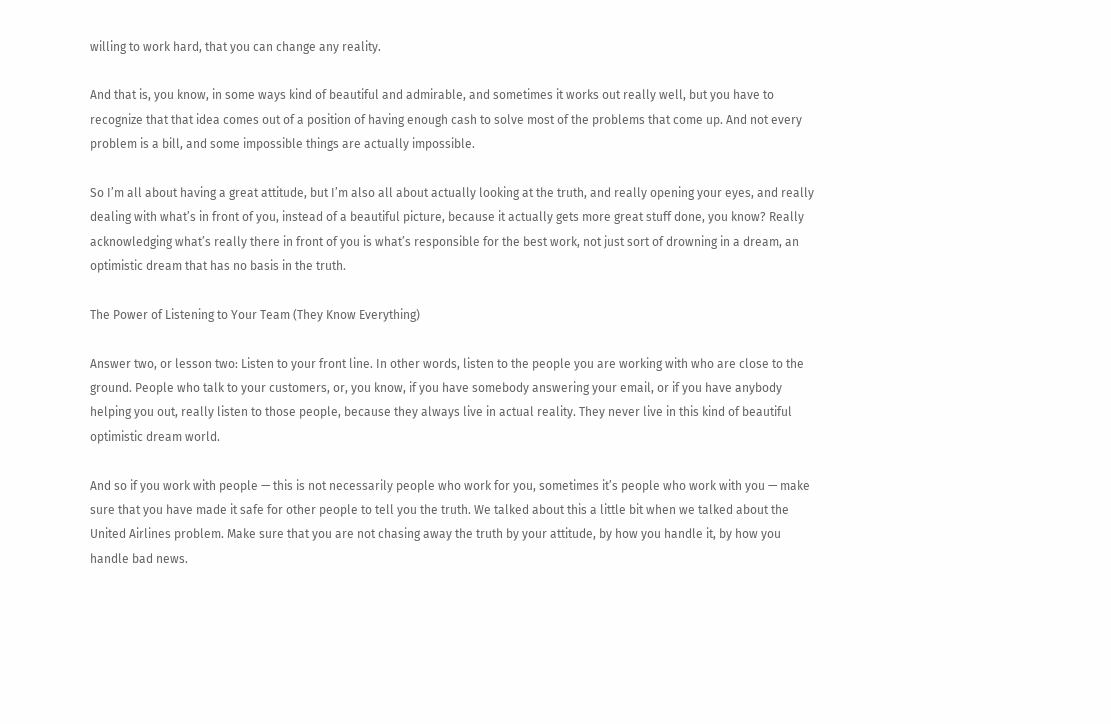willing to work hard, that you can change any reality.

And that is, you know, in some ways kind of beautiful and admirable, and sometimes it works out really well, but you have to recognize that that idea comes out of a position of having enough cash to solve most of the problems that come up. And not every problem is a bill, and some impossible things are actually impossible.

So I’m all about having a great attitude, but I’m also all about actually looking at the truth, and really opening your eyes, and really dealing with what’s in front of you, instead of a beautiful picture, because it actually gets more great stuff done, you know? Really acknowledging what’s really there in front of you is what’s responsible for the best work, not just sort of drowning in a dream, an optimistic dream that has no basis in the truth.

The Power of Listening to Your Team (They Know Everything)

Answer two, or lesson two: Listen to your front line. In other words, listen to the people you are working with who are close to the ground. People who talk to your customers, or, you know, if you have somebody answering your email, or if you have anybody helping you out, really listen to those people, because they always live in actual reality. They never live in this kind of beautiful optimistic dream world.

And so if you work with people — this is not necessarily people who work for you, sometimes it’s people who work with you — make sure that you have made it safe for other people to tell you the truth. We talked about this a little bit when we talked about the United Airlines problem. Make sure that you are not chasing away the truth by your attitude, by how you handle it, by how you handle bad news.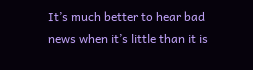It’s much better to hear bad news when it’s little than it is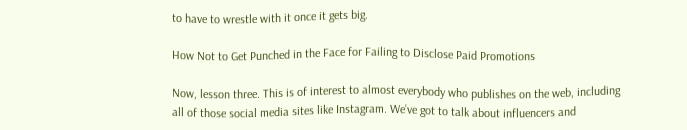to have to wrestle with it once it gets big.

How Not to Get Punched in the Face for Failing to Disclose Paid Promotions

Now, lesson three. This is of interest to almost everybody who publishes on the web, including all of those social media sites like Instagram. We’ve got to talk about influencers and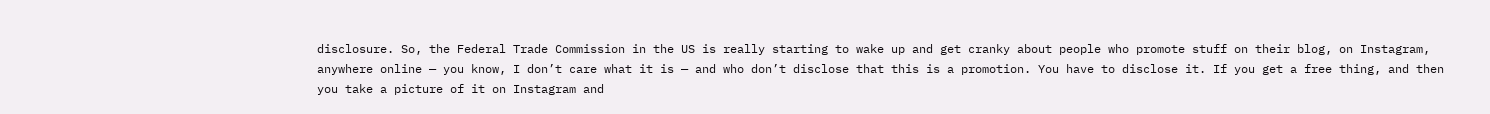disclosure. So, the Federal Trade Commission in the US is really starting to wake up and get cranky about people who promote stuff on their blog, on Instagram, anywhere online — you know, I don’t care what it is — and who don’t disclose that this is a promotion. You have to disclose it. If you get a free thing, and then you take a picture of it on Instagram and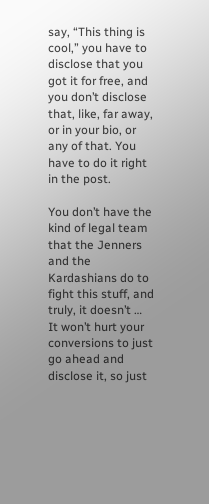say, “This thing is cool,” you have to disclose that you got it for free, and you don’t disclose that, like, far away, or in your bio, or any of that. You have to do it right in the post.

You don’t have the kind of legal team that the Jenners and the Kardashians do to fight this stuff, and truly, it doesn’t … It won’t hurt your conversions to just go ahead and disclose it, so just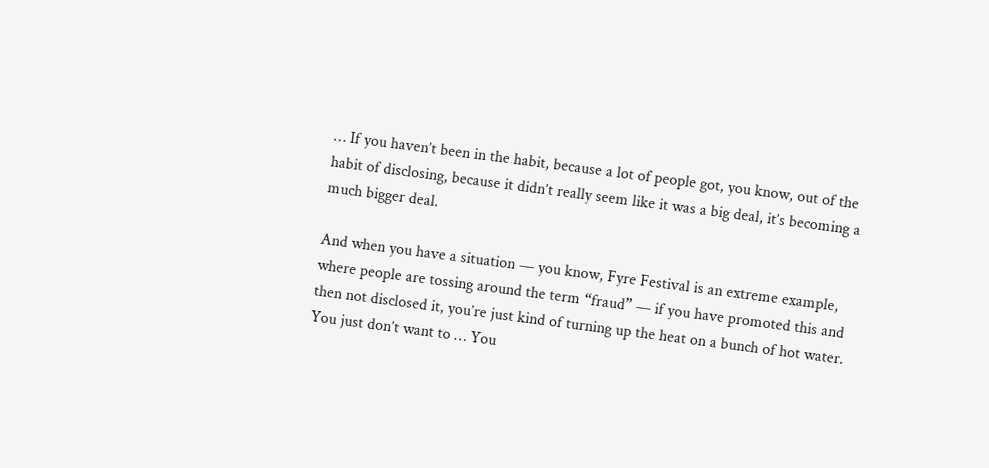… If you haven’t been in the habit, because a lot of people got, you know, out of the habit of disclosing, because it didn’t really seem like it was a big deal, it’s becoming a much bigger deal.

And when you have a situation — you know, Fyre Festival is an extreme example, where people are tossing around the term “fraud” — if you have promoted this and then not disclosed it, you’re just kind of turning up the heat on a bunch of hot water. You just don’t want to … You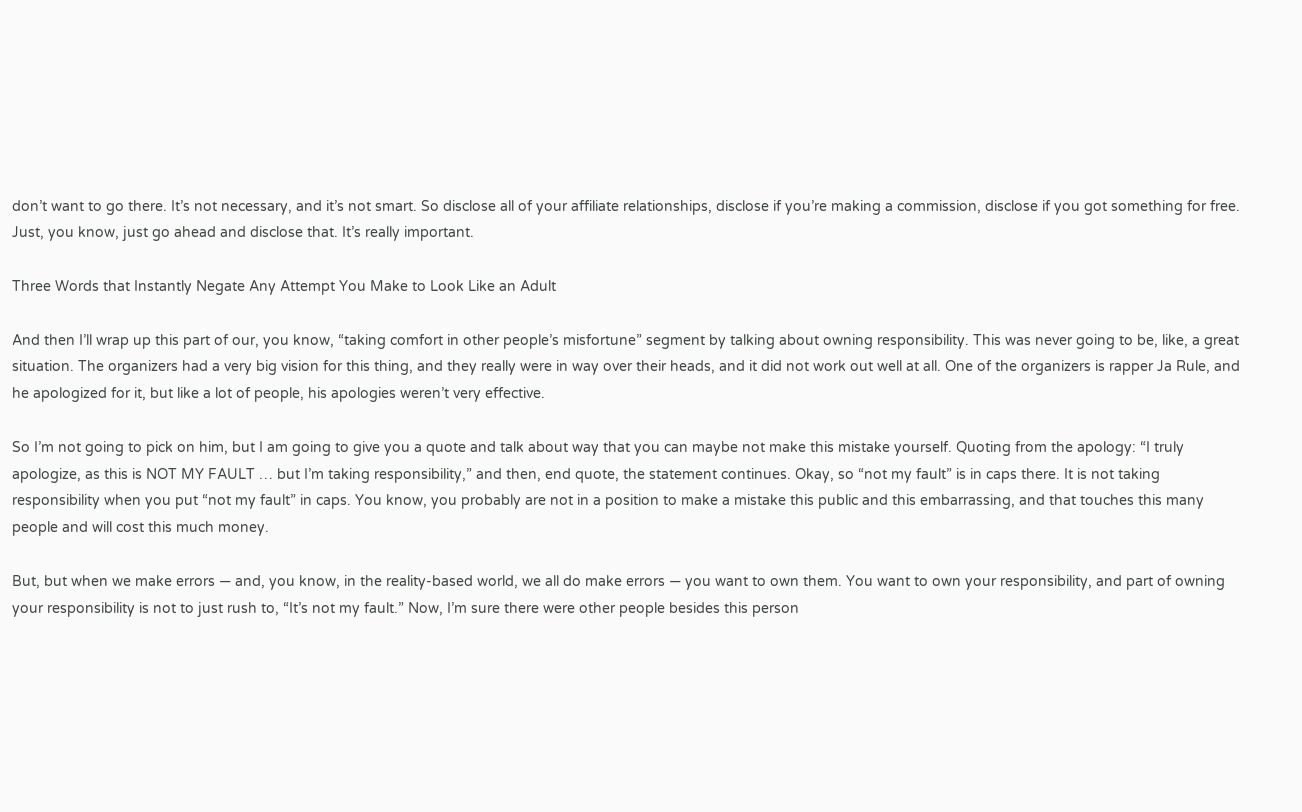don’t want to go there. It’s not necessary, and it’s not smart. So disclose all of your affiliate relationships, disclose if you’re making a commission, disclose if you got something for free. Just, you know, just go ahead and disclose that. It’s really important.

Three Words that Instantly Negate Any Attempt You Make to Look Like an Adult

And then I’ll wrap up this part of our, you know, “taking comfort in other people’s misfortune” segment by talking about owning responsibility. This was never going to be, like, a great situation. The organizers had a very big vision for this thing, and they really were in way over their heads, and it did not work out well at all. One of the organizers is rapper Ja Rule, and he apologized for it, but like a lot of people, his apologies weren’t very effective.

So I’m not going to pick on him, but I am going to give you a quote and talk about way that you can maybe not make this mistake yourself. Quoting from the apology: “I truly apologize, as this is NOT MY FAULT … but I’m taking responsibility,” and then, end quote, the statement continues. Okay, so “not my fault” is in caps there. It is not taking responsibility when you put “not my fault” in caps. You know, you probably are not in a position to make a mistake this public and this embarrassing, and that touches this many people and will cost this much money.

But, but when we make errors — and, you know, in the reality-based world, we all do make errors — you want to own them. You want to own your responsibility, and part of owning your responsibility is not to just rush to, “It’s not my fault.” Now, I’m sure there were other people besides this person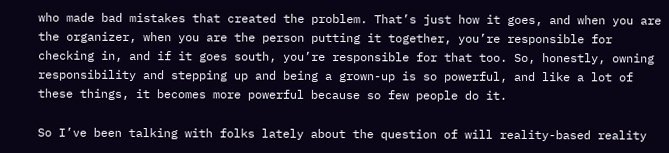who made bad mistakes that created the problem. That’s just how it goes, and when you are the organizer, when you are the person putting it together, you’re responsible for checking in, and if it goes south, you’re responsible for that too. So, honestly, owning responsibility and stepping up and being a grown-up is so powerful, and like a lot of these things, it becomes more powerful because so few people do it.

So I’ve been talking with folks lately about the question of will reality-based reality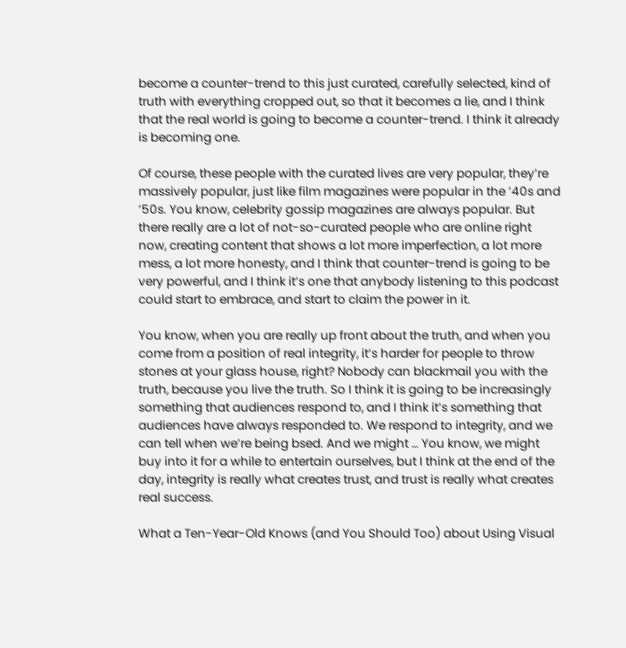become a counter-trend to this just curated, carefully selected, kind of truth with everything cropped out, so that it becomes a lie, and I think that the real world is going to become a counter-trend. I think it already is becoming one.

Of course, these people with the curated lives are very popular, they’re massively popular, just like film magazines were popular in the ’40s and ’50s. You know, celebrity gossip magazines are always popular. But there really are a lot of not-so-curated people who are online right now, creating content that shows a lot more imperfection, a lot more mess, a lot more honesty, and I think that counter-trend is going to be very powerful, and I think it’s one that anybody listening to this podcast could start to embrace, and start to claim the power in it.

You know, when you are really up front about the truth, and when you come from a position of real integrity, it’s harder for people to throw stones at your glass house, right? Nobody can blackmail you with the truth, because you live the truth. So I think it is going to be increasingly something that audiences respond to, and I think it’s something that audiences have always responded to. We respond to integrity, and we can tell when we’re being bsed. And we might … You know, we might buy into it for a while to entertain ourselves, but I think at the end of the day, integrity is really what creates trust, and trust is really what creates real success.

What a Ten-Year-Old Knows (and You Should Too) about Using Visual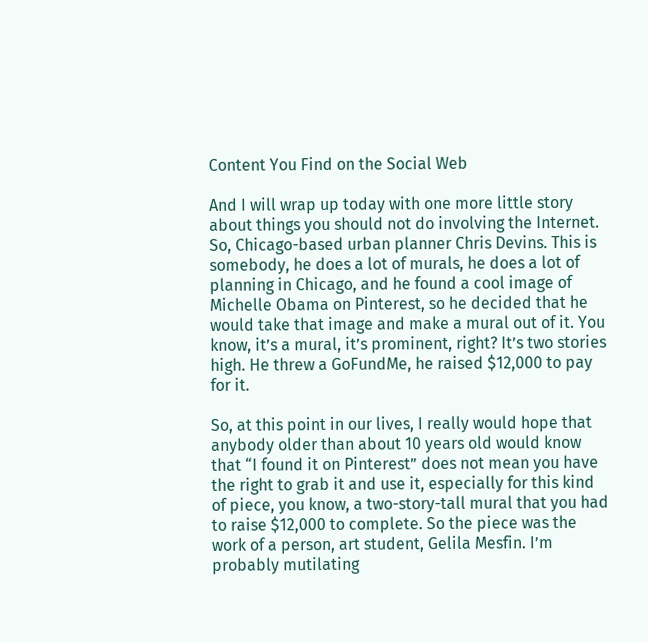Content You Find on the Social Web

And I will wrap up today with one more little story about things you should not do involving the Internet. So, Chicago-based urban planner Chris Devins. This is somebody, he does a lot of murals, he does a lot of planning in Chicago, and he found a cool image of Michelle Obama on Pinterest, so he decided that he would take that image and make a mural out of it. You know, it’s a mural, it’s prominent, right? It’s two stories high. He threw a GoFundMe, he raised $12,000 to pay for it.

So, at this point in our lives, I really would hope that anybody older than about 10 years old would know that “I found it on Pinterest” does not mean you have the right to grab it and use it, especially for this kind of piece, you know, a two-story-tall mural that you had to raise $12,000 to complete. So the piece was the work of a person, art student, Gelila Mesfin. I’m probably mutilating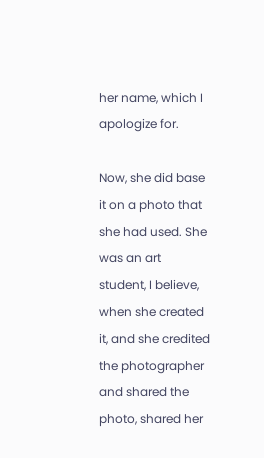her name, which I apologize for.

Now, she did base it on a photo that she had used. She was an art student, I believe, when she created it, and she credited the photographer and shared the photo, shared her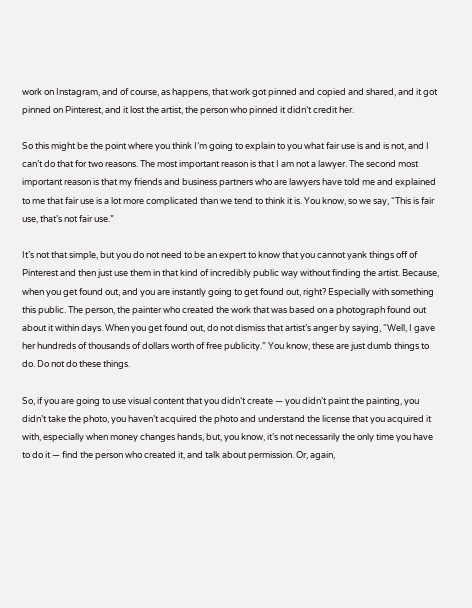work on Instagram, and of course, as happens, that work got pinned and copied and shared, and it got pinned on Pinterest, and it lost the artist, the person who pinned it didn’t credit her.

So this might be the point where you think I’m going to explain to you what fair use is and is not, and I can’t do that for two reasons. The most important reason is that I am not a lawyer. The second most important reason is that my friends and business partners who are lawyers have told me and explained to me that fair use is a lot more complicated than we tend to think it is. You know, so we say, “This is fair use, that’s not fair use.”

It’s not that simple, but you do not need to be an expert to know that you cannot yank things off of Pinterest and then just use them in that kind of incredibly public way without finding the artist. Because, when you get found out, and you are instantly going to get found out, right? Especially with something this public. The person, the painter who created the work that was based on a photograph found out about it within days. When you get found out, do not dismiss that artist’s anger by saying, “Well, I gave her hundreds of thousands of dollars worth of free publicity.” You know, these are just dumb things to do. Do not do these things.

So, if you are going to use visual content that you didn’t create — you didn’t paint the painting, you didn’t take the photo, you haven’t acquired the photo and understand the license that you acquired it with, especially when money changes hands, but, you know, it’s not necessarily the only time you have to do it — find the person who created it, and talk about permission. Or, again,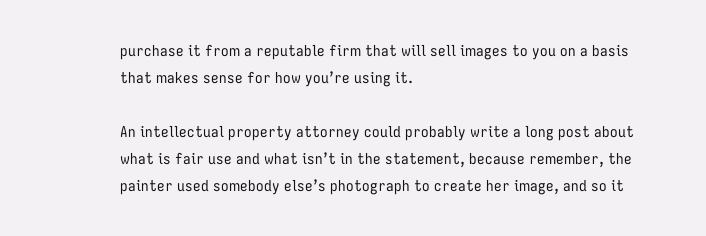purchase it from a reputable firm that will sell images to you on a basis that makes sense for how you’re using it.

An intellectual property attorney could probably write a long post about what is fair use and what isn’t in the statement, because remember, the painter used somebody else’s photograph to create her image, and so it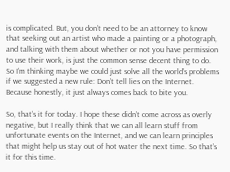is complicated. But, you don’t need to be an attorney to know that seeking out an artist who made a painting or a photograph, and talking with them about whether or not you have permission to use their work, is just the common sense decent thing to do. So I’m thinking maybe we could just solve all the world’s problems if we suggested a new rule: Don’t tell lies on the Internet. Because honestly, it just always comes back to bite you.

So, that’s it for today. I hope these didn’t come across as overly negative, but I really think that we can all learn stuff from unfortunate events on the Internet, and we can learn principles that might help us stay out of hot water the next time. So that’s it for this time.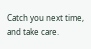Catch you next time, and take care.